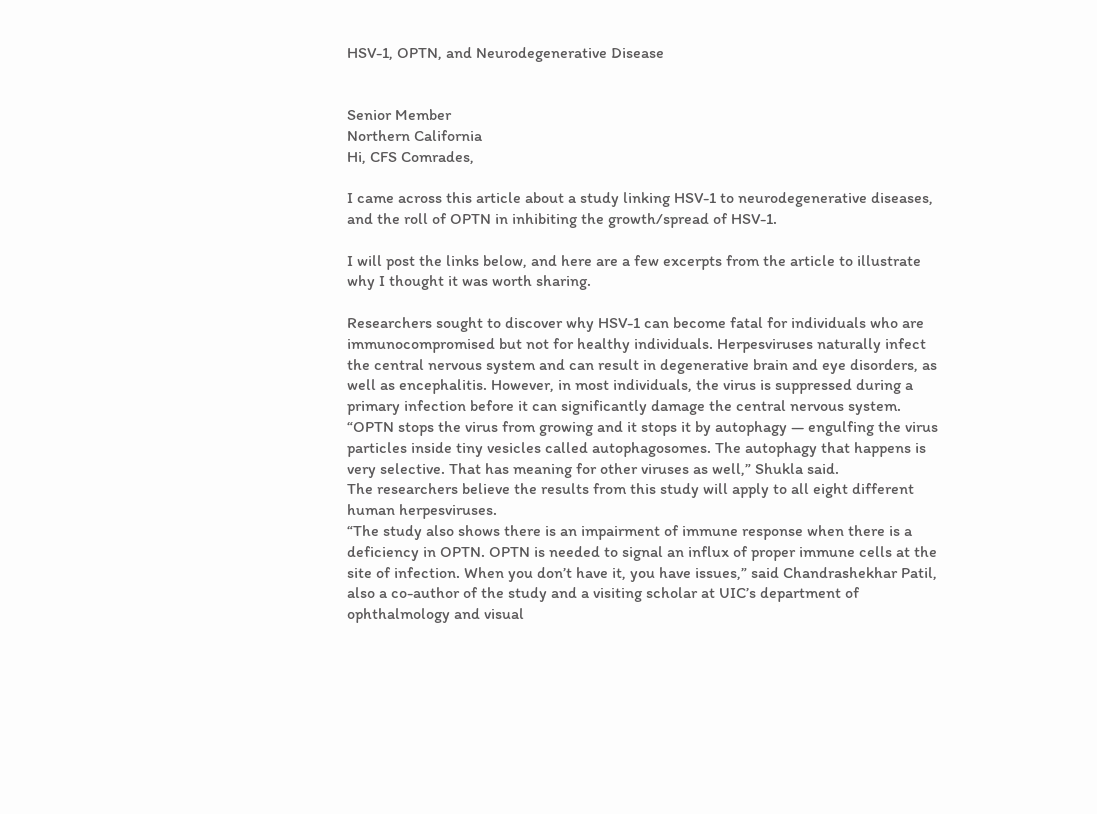HSV-1, OPTN, and Neurodegenerative Disease


Senior Member
Northern California
Hi, CFS Comrades,

I came across this article about a study linking HSV-1 to neurodegenerative diseases, and the roll of OPTN in inhibiting the growth/spread of HSV-1.

I will post the links below, and here are a few excerpts from the article to illustrate why I thought it was worth sharing.

Researchers sought to discover why HSV-1 can become fatal for individuals who are immunocompromised but not for healthy individuals. Herpesviruses naturally infect the central nervous system and can result in degenerative brain and eye disorders, as well as encephalitis. However, in most individuals, the virus is suppressed during a primary infection before it can significantly damage the central nervous system.
“OPTN stops the virus from growing and it stops it by autophagy — engulfing the virus particles inside tiny vesicles called autophagosomes. The autophagy that happens is very selective. That has meaning for other viruses as well,” Shukla said.
The researchers believe the results from this study will apply to all eight different human herpesviruses.
“The study also shows there is an impairment of immune response when there is a deficiency in OPTN. OPTN is needed to signal an influx of proper immune cells at the site of infection. When you don’t have it, you have issues,” said Chandrashekhar Patil, also a co-author of the study and a visiting scholar at UIC’s department of ophthalmology and visual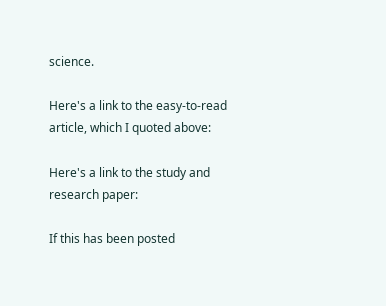science.

Here's a link to the easy-to-read article, which I quoted above:

Here's a link to the study and research paper:

If this has been posted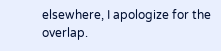elsewhere, I apologize for the overlap.